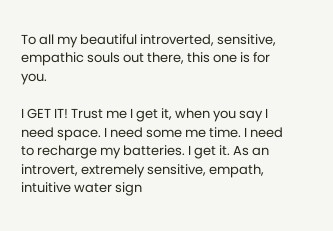To all my beautiful introverted, sensitive, empathic souls out there, this one is for you.

I GET IT! Trust me I get it, when you say I need space. I need some me time. I need to recharge my batteries. I get it. As an introvert, extremely sensitive, empath, intuitive water sign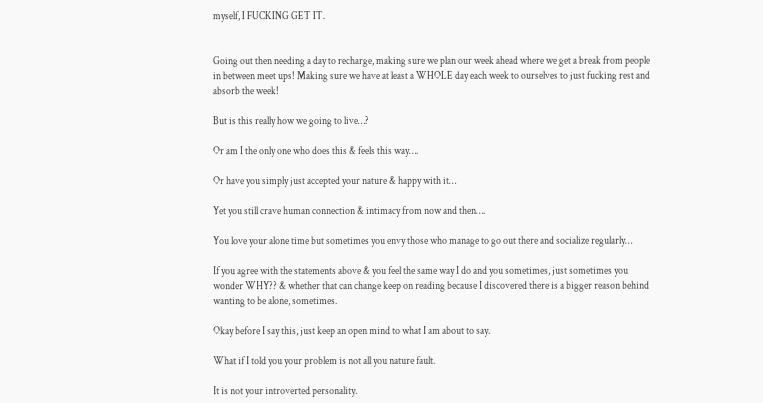myself, I FUCKING GET IT.


Going out then needing a day to recharge, making sure we plan our week ahead where we get a break from people in between meet ups! Making sure we have at least a WHOLE day each week to ourselves to just fucking rest and absorb the week!

But is this really how we going to live…?

Or am I the only one who does this & feels this way….

Or have you simply just accepted your nature & happy with it…

Yet you still crave human connection & intimacy from now and then….

You love your alone time but sometimes you envy those who manage to go out there and socialize regularly…

If you agree with the statements above & you feel the same way I do and you sometimes, just sometimes you wonder WHY?? & whether that can change keep on reading because I discovered there is a bigger reason behind wanting to be alone, sometimes.

Okay before I say this, just keep an open mind to what I am about to say.

What if I told you your problem is not all you nature fault.

It is not your introverted personality.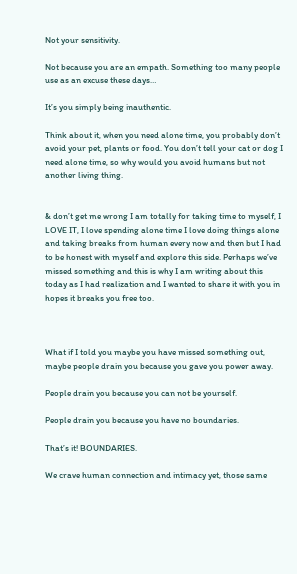Not your sensitivity.

Not because you are an empath. Something too many people use as an excuse these days…

It’s you simply being inauthentic.

Think about it, when you need alone time, you probably don’t avoid your pet, plants or food. You don’t tell your cat or dog I need alone time, so why would you avoid humans but not another living thing.


& don’t get me wrong I am totally for taking time to myself, I LOVE IT, I love spending alone time I love doing things alone and taking breaks from human every now and then but I had to be honest with myself and explore this side. Perhaps we’ve missed something and this is why I am writing about this today as I had realization and I wanted to share it with you in hopes it breaks you free too.



What if I told you maybe you have missed something out, maybe people drain you because you gave you power away.

People drain you because you can not be yourself.

People drain you because you have no boundaries.

That’s it! BOUNDARIES.

We crave human connection and intimacy yet, those same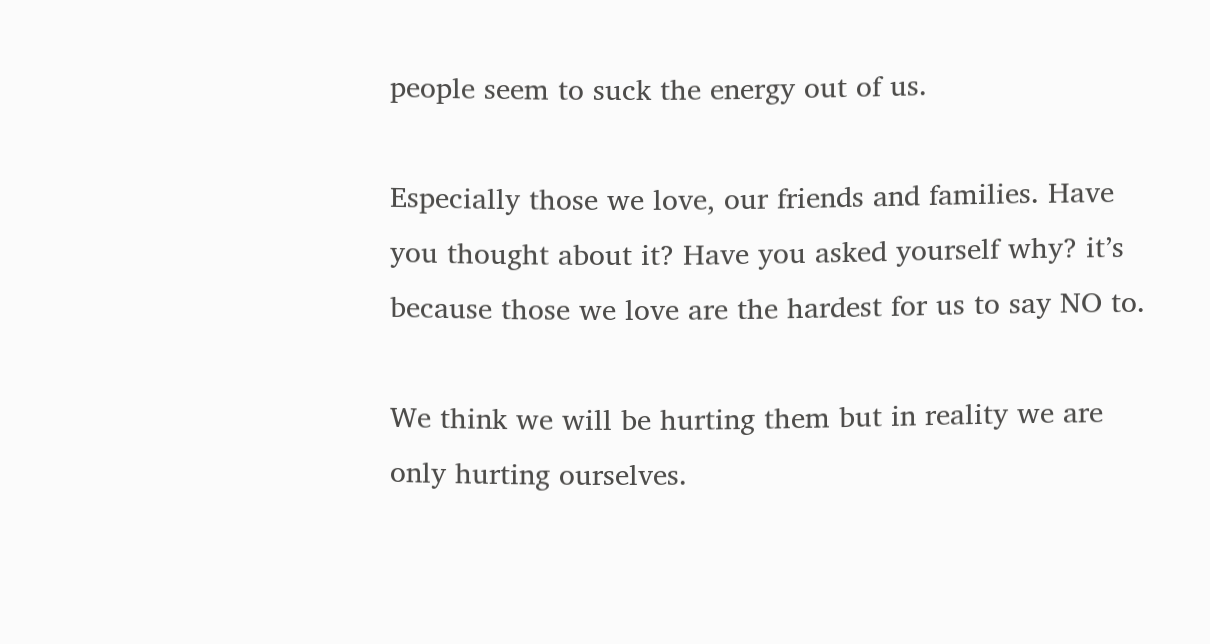people seem to suck the energy out of us.

Especially those we love, our friends and families. Have you thought about it? Have you asked yourself why? it’s because those we love are the hardest for us to say NO to.

We think we will be hurting them but in reality we are only hurting ourselves.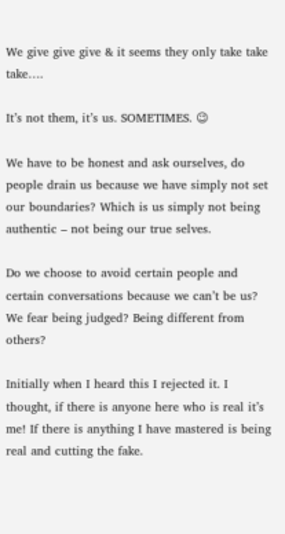We give give give & it seems they only take take take….

It’s not them, it’s us. SOMETIMES. 😉

We have to be honest and ask ourselves, do people drain us because we have simply not set our boundaries? Which is us simply not being authentic – not being our true selves.

Do we choose to avoid certain people and certain conversations because we can’t be us? We fear being judged? Being different from others?

Initially when I heard this I rejected it. I thought, if there is anyone here who is real it’s me! If there is anything I have mastered is being real and cutting the fake.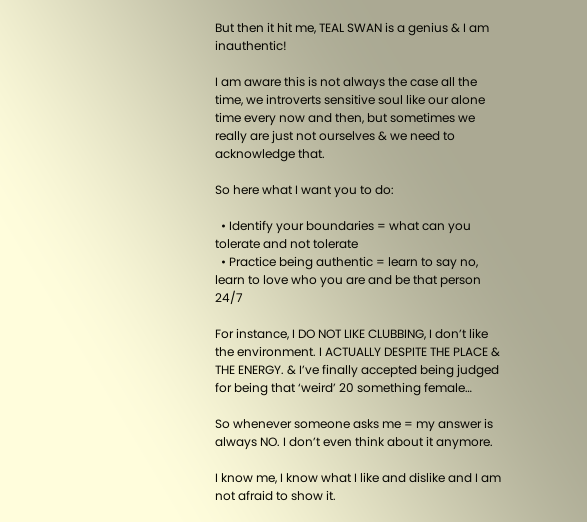But then it hit me, TEAL SWAN is a genius & I am inauthentic!

I am aware this is not always the case all the time, we introverts sensitive soul like our alone time every now and then, but sometimes we really are just not ourselves & we need to acknowledge that.

So here what I want you to do:

  • Identify your boundaries = what can you tolerate and not tolerate
  • Practice being authentic = learn to say no, learn to love who you are and be that person 24/7

For instance, I DO NOT LIKE CLUBBING, I don’t like the environment. I ACTUALLY DESPITE THE PLACE & THE ENERGY. & I’ve finally accepted being judged for being that ‘weird’ 20 something female…

So whenever someone asks me = my answer is always NO. I don’t even think about it anymore.

I know me, I know what I like and dislike and I am not afraid to show it.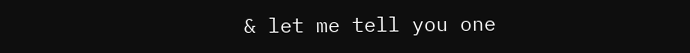& let me tell you one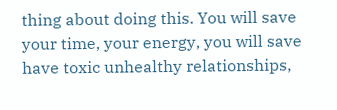thing about doing this. You will save your time, your energy, you will save have toxic unhealthy relationships,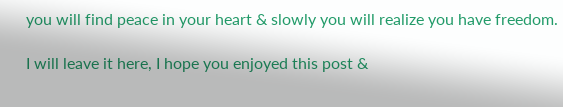you will find peace in your heart & slowly you will realize you have freedom.

I will leave it here, I hope you enjoyed this post &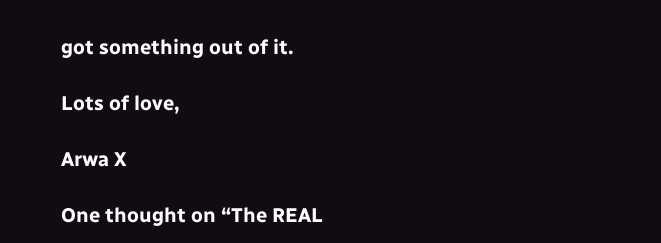got something out of it.

Lots of love,

Arwa X

One thought on “The REAL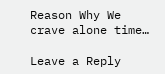Reason Why We crave alone time…

Leave a Reply